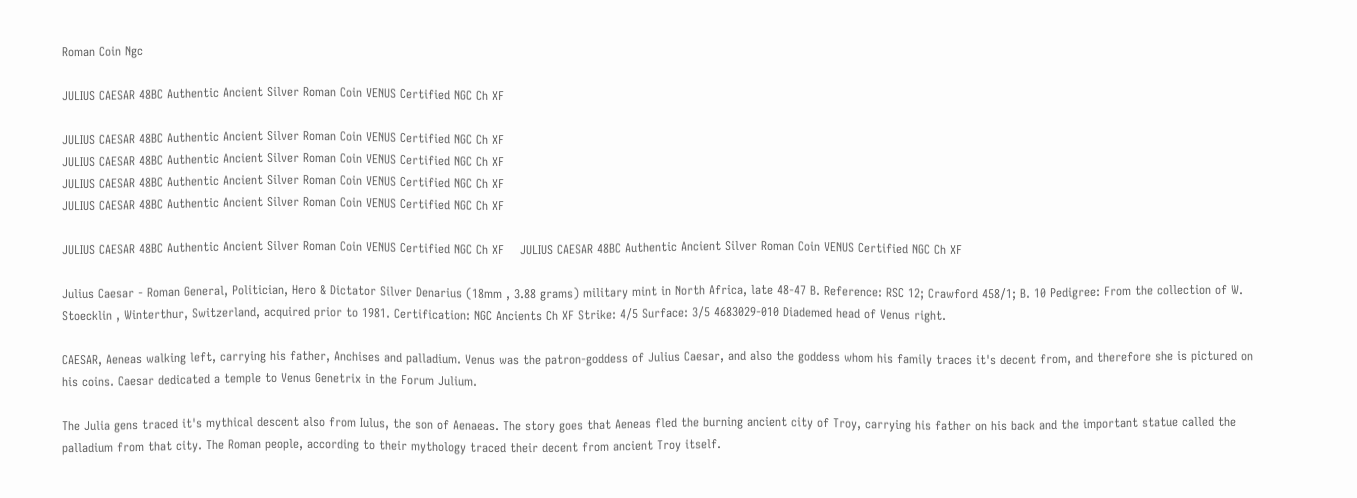Roman Coin Ngc

JULIUS CAESAR 48BC Authentic Ancient Silver Roman Coin VENUS Certified NGC Ch XF

JULIUS CAESAR 48BC Authentic Ancient Silver Roman Coin VENUS Certified NGC Ch XF
JULIUS CAESAR 48BC Authentic Ancient Silver Roman Coin VENUS Certified NGC Ch XF
JULIUS CAESAR 48BC Authentic Ancient Silver Roman Coin VENUS Certified NGC Ch XF
JULIUS CAESAR 48BC Authentic Ancient Silver Roman Coin VENUS Certified NGC Ch XF

JULIUS CAESAR 48BC Authentic Ancient Silver Roman Coin VENUS Certified NGC Ch XF    JULIUS CAESAR 48BC Authentic Ancient Silver Roman Coin VENUS Certified NGC Ch XF

Julius Caesar - Roman General, Politician, Hero & Dictator Silver Denarius (18mm , 3.88 grams) military mint in North Africa, late 48-47 B. Reference: RSC 12; Crawford 458/1; B. 10 Pedigree: From the collection of W. Stoecklin , Winterthur, Switzerland, acquired prior to 1981. Certification: NGC Ancients Ch XF Strike: 4/5 Surface: 3/5 4683029-010 Diademed head of Venus right.

CAESAR, Aeneas walking left, carrying his father, Anchises and palladium. Venus was the patron-goddess of Julius Caesar, and also the goddess whom his family traces it's decent from, and therefore she is pictured on his coins. Caesar dedicated a temple to Venus Genetrix in the Forum Julium.

The Julia gens traced it's mythical descent also from Iulus, the son of Aenaeas. The story goes that Aeneas fled the burning ancient city of Troy, carrying his father on his back and the important statue called the palladium from that city. The Roman people, according to their mythology traced their decent from ancient Troy itself.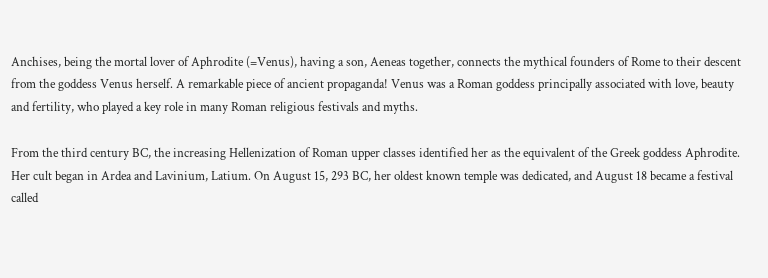Anchises, being the mortal lover of Aphrodite (=Venus), having a son, Aeneas together, connects the mythical founders of Rome to their descent from the goddess Venus herself. A remarkable piece of ancient propaganda! Venus was a Roman goddess principally associated with love, beauty and fertility, who played a key role in many Roman religious festivals and myths.

From the third century BC, the increasing Hellenization of Roman upper classes identified her as the equivalent of the Greek goddess Aphrodite. Her cult began in Ardea and Lavinium, Latium. On August 15, 293 BC, her oldest known temple was dedicated, and August 18 became a festival called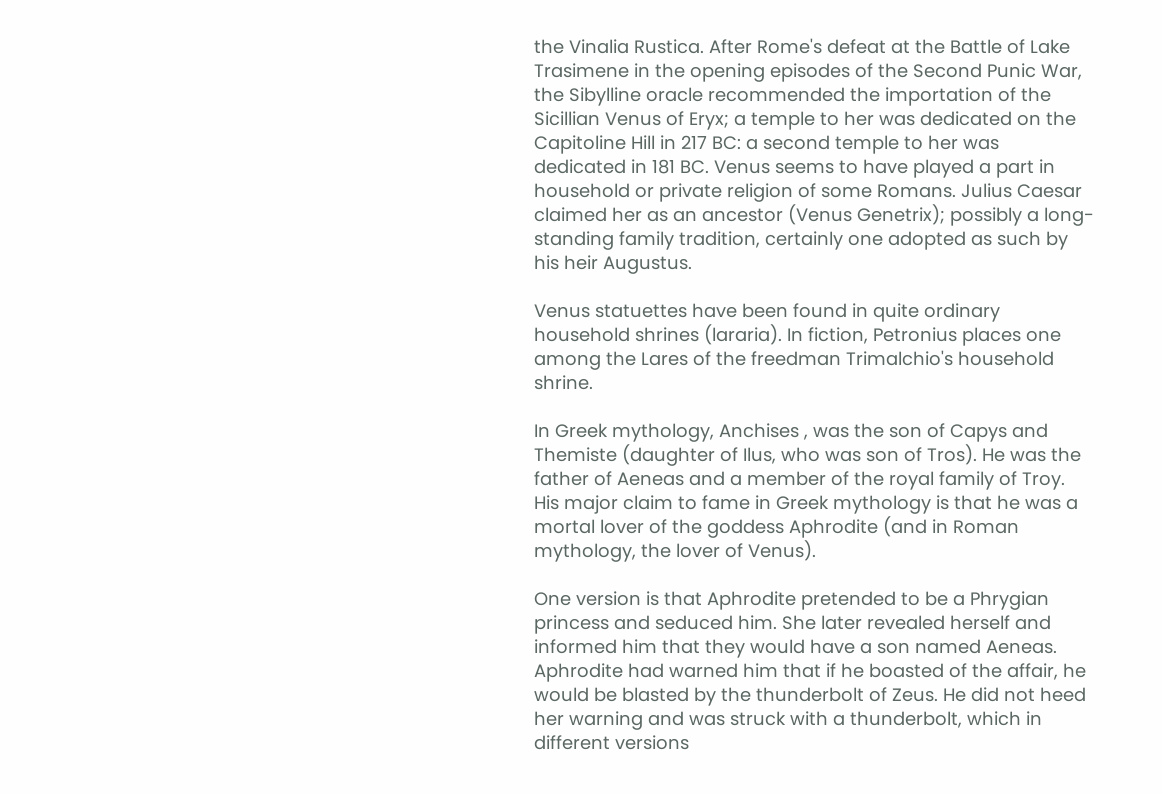the Vinalia Rustica. After Rome's defeat at the Battle of Lake Trasimene in the opening episodes of the Second Punic War, the Sibylline oracle recommended the importation of the Sicillian Venus of Eryx; a temple to her was dedicated on the Capitoline Hill in 217 BC: a second temple to her was dedicated in 181 BC. Venus seems to have played a part in household or private religion of some Romans. Julius Caesar claimed her as an ancestor (Venus Genetrix); possibly a long-standing family tradition, certainly one adopted as such by his heir Augustus.

Venus statuettes have been found in quite ordinary household shrines (lararia). In fiction, Petronius places one among the Lares of the freedman Trimalchio's household shrine.

In Greek mythology, Anchises , was the son of Capys and Themiste (daughter of Ilus, who was son of Tros). He was the father of Aeneas and a member of the royal family of Troy. His major claim to fame in Greek mythology is that he was a mortal lover of the goddess Aphrodite (and in Roman mythology, the lover of Venus).

One version is that Aphrodite pretended to be a Phrygian princess and seduced him. She later revealed herself and informed him that they would have a son named Aeneas. Aphrodite had warned him that if he boasted of the affair, he would be blasted by the thunderbolt of Zeus. He did not heed her warning and was struck with a thunderbolt, which in different versions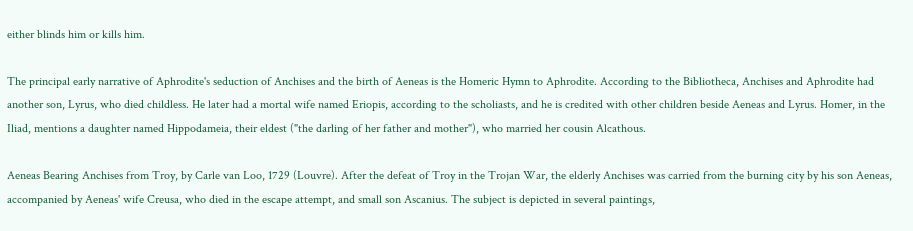either blinds him or kills him.

The principal early narrative of Aphrodite's seduction of Anchises and the birth of Aeneas is the Homeric Hymn to Aphrodite. According to the Bibliotheca, Anchises and Aphrodite had another son, Lyrus, who died childless. He later had a mortal wife named Eriopis, according to the scholiasts, and he is credited with other children beside Aeneas and Lyrus. Homer, in the Iliad, mentions a daughter named Hippodameia, their eldest ("the darling of her father and mother"), who married her cousin Alcathous.

Aeneas Bearing Anchises from Troy, by Carle van Loo, 1729 (Louvre). After the defeat of Troy in the Trojan War, the elderly Anchises was carried from the burning city by his son Aeneas, accompanied by Aeneas' wife Creusa, who died in the escape attempt, and small son Ascanius. The subject is depicted in several paintings,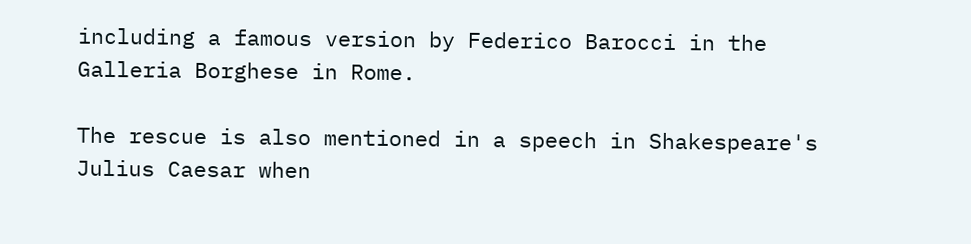including a famous version by Federico Barocci in the Galleria Borghese in Rome.

The rescue is also mentioned in a speech in Shakespeare's Julius Caesar when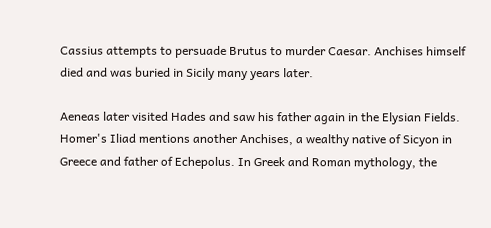Cassius attempts to persuade Brutus to murder Caesar. Anchises himself died and was buried in Sicily many years later.

Aeneas later visited Hades and saw his father again in the Elysian Fields. Homer's Iliad mentions another Anchises, a wealthy native of Sicyon in Greece and father of Echepolus. In Greek and Roman mythology, the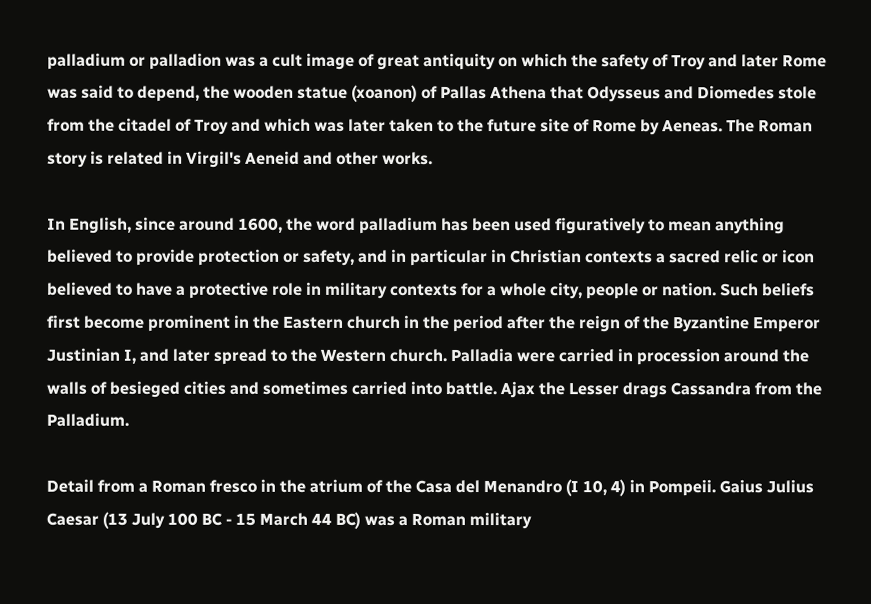palladium or palladion was a cult image of great antiquity on which the safety of Troy and later Rome was said to depend, the wooden statue (xoanon) of Pallas Athena that Odysseus and Diomedes stole from the citadel of Troy and which was later taken to the future site of Rome by Aeneas. The Roman story is related in Virgil's Aeneid and other works.

In English, since around 1600, the word palladium has been used figuratively to mean anything believed to provide protection or safety, and in particular in Christian contexts a sacred relic or icon believed to have a protective role in military contexts for a whole city, people or nation. Such beliefs first become prominent in the Eastern church in the period after the reign of the Byzantine Emperor Justinian I, and later spread to the Western church. Palladia were carried in procession around the walls of besieged cities and sometimes carried into battle. Ajax the Lesser drags Cassandra from the Palladium.

Detail from a Roman fresco in the atrium of the Casa del Menandro (I 10, 4) in Pompeii. Gaius Julius Caesar (13 July 100 BC - 15 March 44 BC) was a Roman military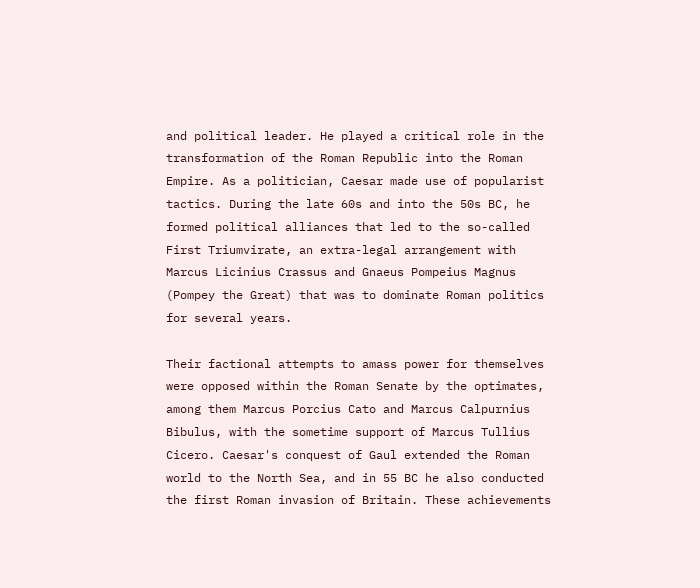and political leader. He played a critical role in the transformation of the Roman Republic into the Roman Empire. As a politician, Caesar made use of popularist tactics. During the late 60s and into the 50s BC, he formed political alliances that led to the so-called First Triumvirate, an extra-legal arrangement with Marcus Licinius Crassus and Gnaeus Pompeius Magnus (Pompey the Great) that was to dominate Roman politics for several years.

Their factional attempts to amass power for themselves were opposed within the Roman Senate by the optimates, among them Marcus Porcius Cato and Marcus Calpurnius Bibulus, with the sometime support of Marcus Tullius Cicero. Caesar's conquest of Gaul extended the Roman world to the North Sea, and in 55 BC he also conducted the first Roman invasion of Britain. These achievements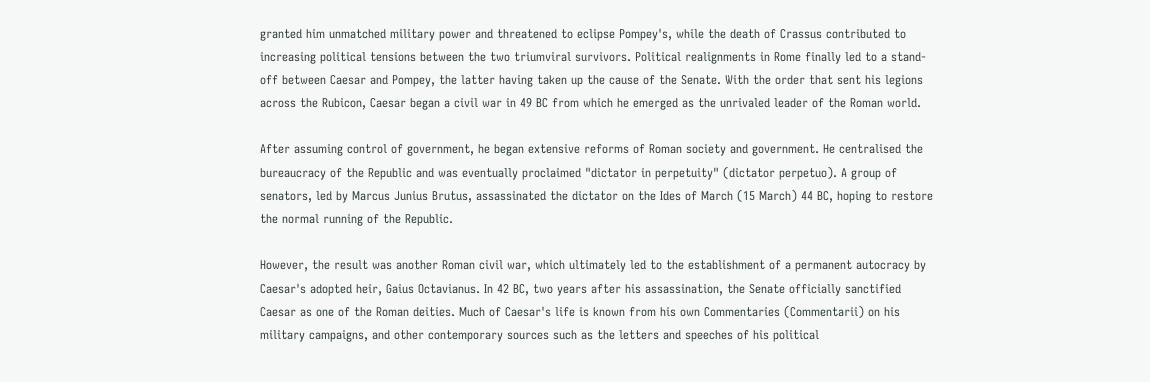granted him unmatched military power and threatened to eclipse Pompey's, while the death of Crassus contributed to increasing political tensions between the two triumviral survivors. Political realignments in Rome finally led to a stand-off between Caesar and Pompey, the latter having taken up the cause of the Senate. With the order that sent his legions across the Rubicon, Caesar began a civil war in 49 BC from which he emerged as the unrivaled leader of the Roman world.

After assuming control of government, he began extensive reforms of Roman society and government. He centralised the bureaucracy of the Republic and was eventually proclaimed "dictator in perpetuity" (dictator perpetuo). A group of senators, led by Marcus Junius Brutus, assassinated the dictator on the Ides of March (15 March) 44 BC, hoping to restore the normal running of the Republic.

However, the result was another Roman civil war, which ultimately led to the establishment of a permanent autocracy by Caesar's adopted heir, Gaius Octavianus. In 42 BC, two years after his assassination, the Senate officially sanctified Caesar as one of the Roman deities. Much of Caesar's life is known from his own Commentaries (Commentarii) on his military campaigns, and other contemporary sources such as the letters and speeches of his political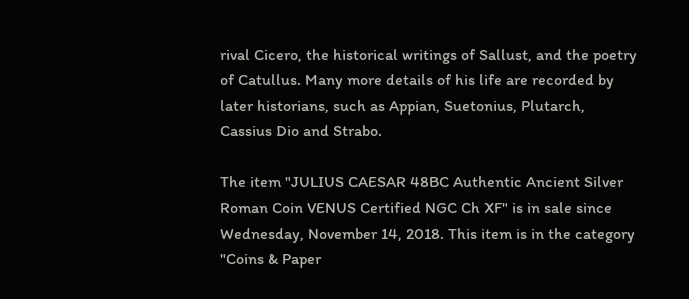rival Cicero, the historical writings of Sallust, and the poetry of Catullus. Many more details of his life are recorded by later historians, such as Appian, Suetonius, Plutarch, Cassius Dio and Strabo.

The item "JULIUS CAESAR 48BC Authentic Ancient Silver Roman Coin VENUS Certified NGC Ch XF" is in sale since Wednesday, November 14, 2018. This item is in the category "Coins & Paper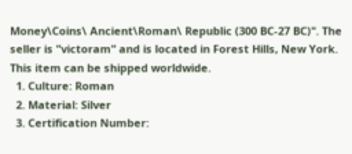Money\Coins\ Ancient\Roman\ Republic (300 BC-27 BC)". The seller is "victoram" and is located in Forest Hills, New York. This item can be shipped worldwide.
  1. Culture: Roman
  2. Material: Silver
  3. Certification Number: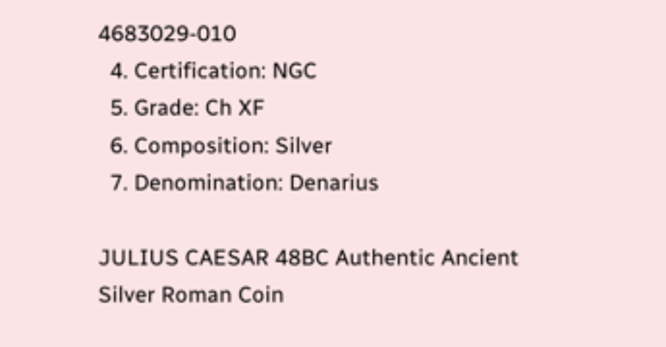4683029-010
  4. Certification: NGC
  5. Grade: Ch XF
  6. Composition: Silver
  7. Denomination: Denarius

JULIUS CAESAR 48BC Authentic Ancient Silver Roman Coin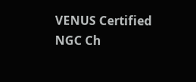VENUS Certified NGC Ch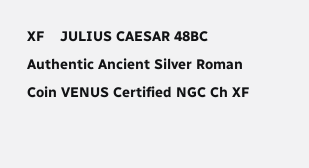XF    JULIUS CAESAR 48BC Authentic Ancient Silver Roman Coin VENUS Certified NGC Ch XF